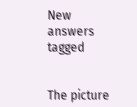New answers tagged


The picture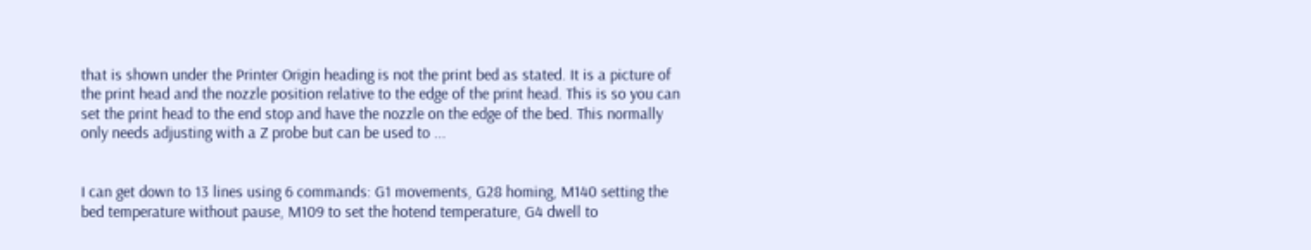that is shown under the Printer Origin heading is not the print bed as stated. It is a picture of the print head and the nozzle position relative to the edge of the print head. This is so you can set the print head to the end stop and have the nozzle on the edge of the bed. This normally only needs adjusting with a Z probe but can be used to ...


I can get down to 13 lines using 6 commands: G1 movements, G28 homing, M140 setting the bed temperature without pause, M109 to set the hotend temperature, G4 dwell to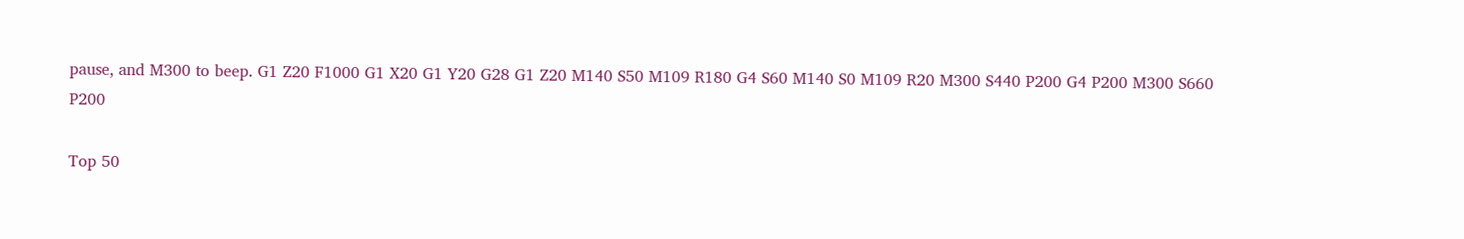pause, and M300 to beep. G1 Z20 F1000 G1 X20 G1 Y20 G28 G1 Z20 M140 S50 M109 R180 G4 S60 M140 S0 M109 R20 M300 S440 P200 G4 P200 M300 S660 P200

Top 50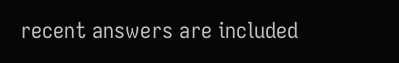recent answers are included